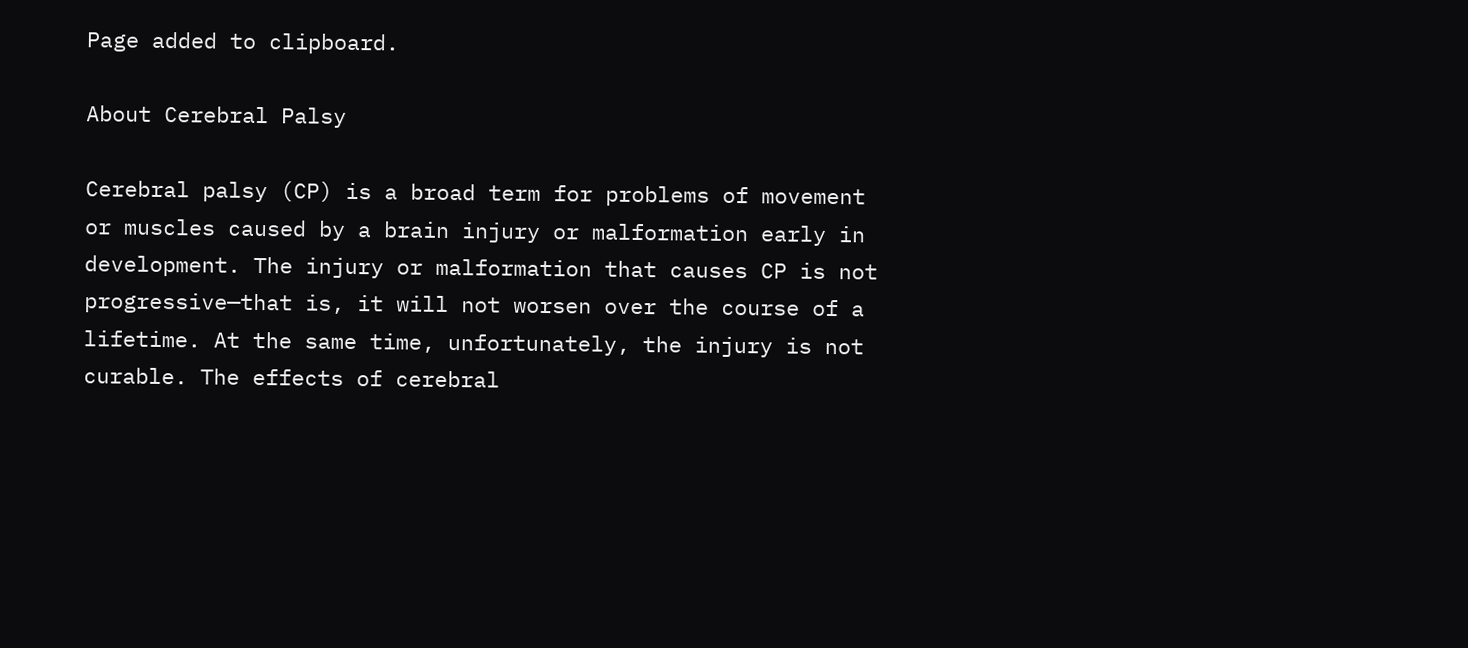Page added to clipboard.

About Cerebral Palsy

Cerebral palsy (CP) is a broad term for problems of movement or muscles caused by a brain injury or malformation early in development. The injury or malformation that causes CP is not progressive—that is, it will not worsen over the course of a lifetime. At the same time, unfortunately, the injury is not curable. The effects of cerebral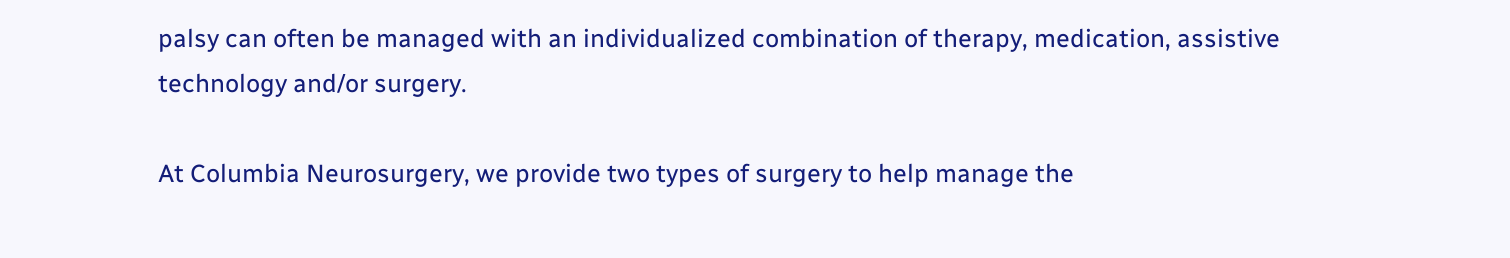palsy can often be managed with an individualized combination of therapy, medication, assistive technology and/or surgery.

At Columbia Neurosurgery, we provide two types of surgery to help manage the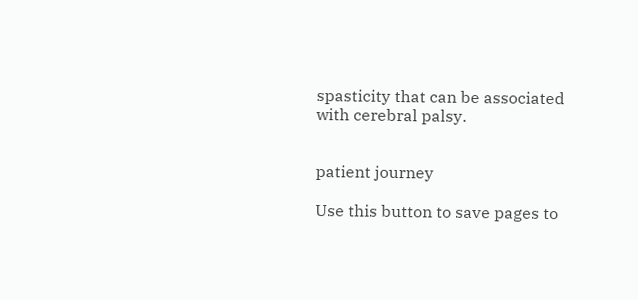spasticity that can be associated with cerebral palsy.


patient journey

Use this button to save pages to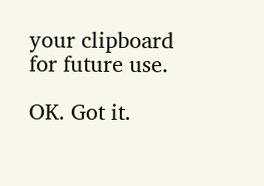your clipboard for future use.

OK. Got it.